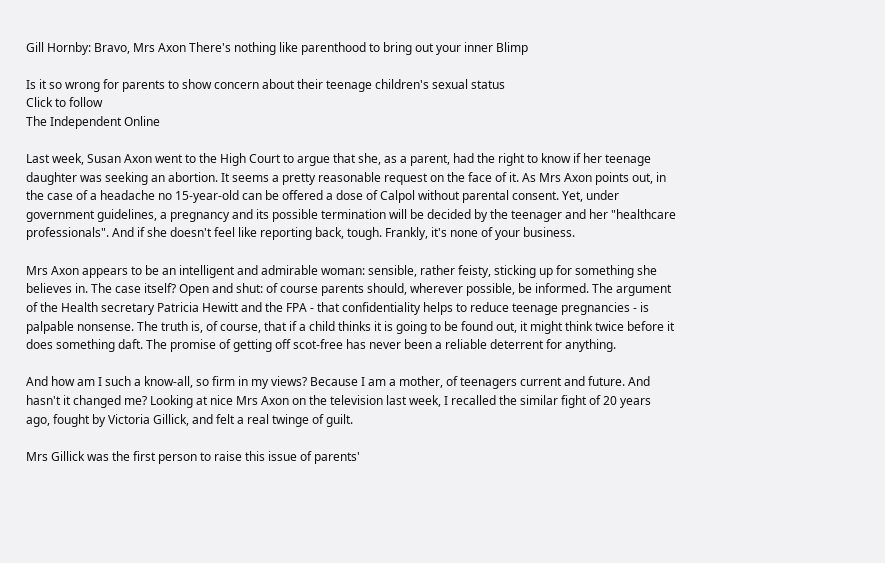Gill Hornby: Bravo, Mrs Axon There's nothing like parenthood to bring out your inner Blimp

Is it so wrong for parents to show concern about their teenage children's sexual status
Click to follow
The Independent Online

Last week, Susan Axon went to the High Court to argue that she, as a parent, had the right to know if her teenage daughter was seeking an abortion. It seems a pretty reasonable request on the face of it. As Mrs Axon points out, in the case of a headache no 15-year-old can be offered a dose of Calpol without parental consent. Yet, under government guidelines, a pregnancy and its possible termination will be decided by the teenager and her "healthcare professionals". And if she doesn't feel like reporting back, tough. Frankly, it's none of your business.

Mrs Axon appears to be an intelligent and admirable woman: sensible, rather feisty, sticking up for something she believes in. The case itself? Open and shut: of course parents should, wherever possible, be informed. The argument of the Health secretary Patricia Hewitt and the FPA - that confidentiality helps to reduce teenage pregnancies - is palpable nonsense. The truth is, of course, that if a child thinks it is going to be found out, it might think twice before it does something daft. The promise of getting off scot-free has never been a reliable deterrent for anything.

And how am I such a know-all, so firm in my views? Because I am a mother, of teenagers current and future. And hasn't it changed me? Looking at nice Mrs Axon on the television last week, I recalled the similar fight of 20 years ago, fought by Victoria Gillick, and felt a real twinge of guilt.

Mrs Gillick was the first person to raise this issue of parents'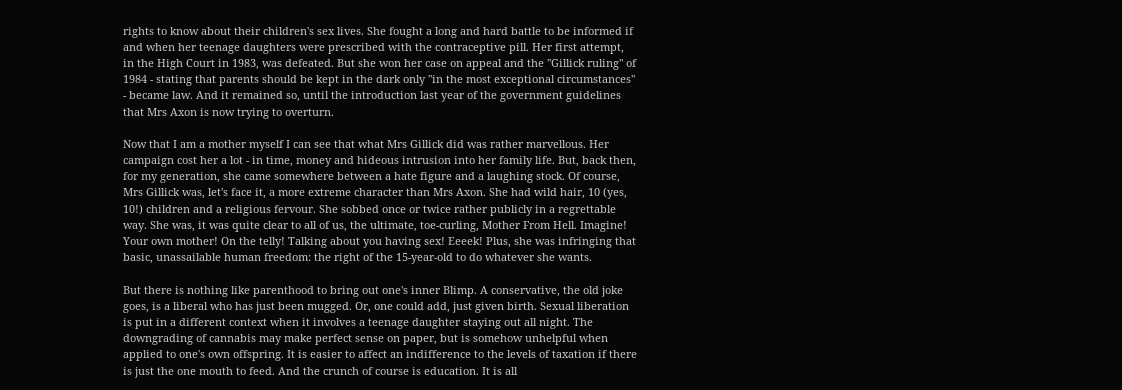rights to know about their children's sex lives. She fought a long and hard battle to be informed if and when her teenage daughters were prescribed with the contraceptive pill. Her first attempt, in the High Court in 1983, was defeated. But she won her case on appeal and the "Gillick ruling" of 1984 - stating that parents should be kept in the dark only "in the most exceptional circumstances" - became law. And it remained so, until the introduction last year of the government guidelines that Mrs Axon is now trying to overturn.

Now that I am a mother myself I can see that what Mrs Gillick did was rather marvellous. Her campaign cost her a lot - in time, money and hideous intrusion into her family life. But, back then, for my generation, she came somewhere between a hate figure and a laughing stock. Of course, Mrs Gillick was, let's face it, a more extreme character than Mrs Axon. She had wild hair, 10 (yes, 10!) children and a religious fervour. She sobbed once or twice rather publicly in a regrettable way. She was, it was quite clear to all of us, the ultimate, toe-curling, Mother From Hell. Imagine! Your own mother! On the telly! Talking about you having sex! Eeeek! Plus, she was infringing that basic, unassailable human freedom: the right of the 15-year-old to do whatever she wants.

But there is nothing like parenthood to bring out one's inner Blimp. A conservative, the old joke goes, is a liberal who has just been mugged. Or, one could add, just given birth. Sexual liberation is put in a different context when it involves a teenage daughter staying out all night. The downgrading of cannabis may make perfect sense on paper, but is somehow unhelpful when applied to one's own offspring. It is easier to affect an indifference to the levels of taxation if there is just the one mouth to feed. And the crunch of course is education. It is all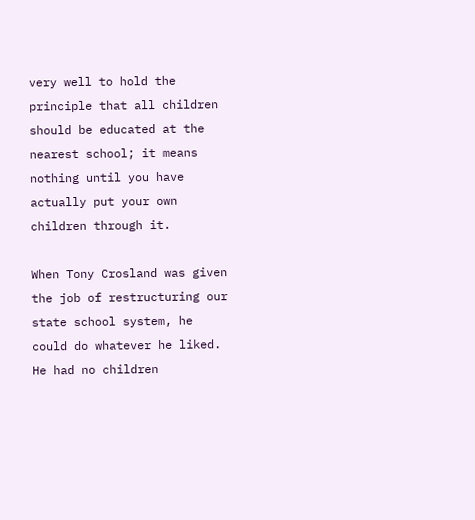very well to hold the principle that all children should be educated at the nearest school; it means nothing until you have actually put your own children through it.

When Tony Crosland was given the job of restructuring our state school system, he could do whatever he liked. He had no children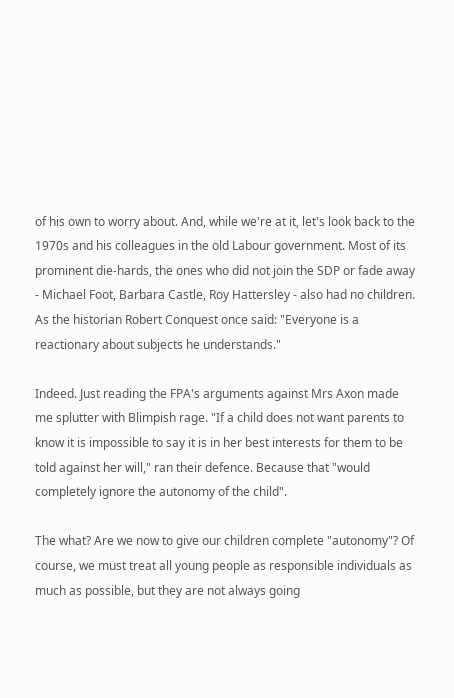of his own to worry about. And, while we're at it, let's look back to the 1970s and his colleagues in the old Labour government. Most of its prominent die-hards, the ones who did not join the SDP or fade away - Michael Foot, Barbara Castle, Roy Hattersley - also had no children. As the historian Robert Conquest once said: "Everyone is a reactionary about subjects he understands."

Indeed. Just reading the FPA's arguments against Mrs Axon made me splutter with Blimpish rage. "If a child does not want parents to know it is impossible to say it is in her best interests for them to be told against her will," ran their defence. Because that "would completely ignore the autonomy of the child".

The what? Are we now to give our children complete "autonomy"? Of course, we must treat all young people as responsible individuals as much as possible, but they are not always going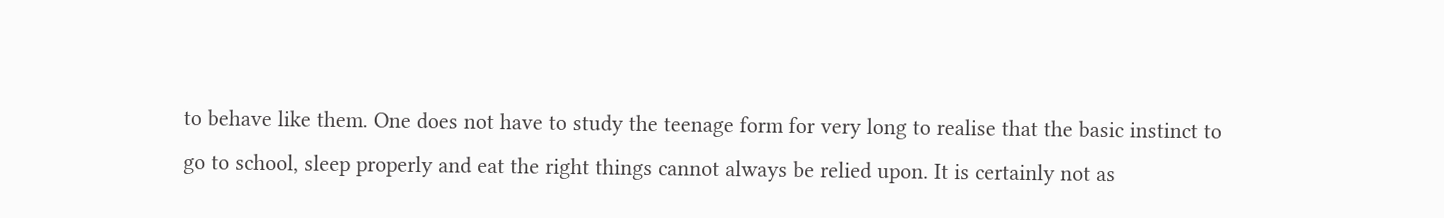to behave like them. One does not have to study the teenage form for very long to realise that the basic instinct to go to school, sleep properly and eat the right things cannot always be relied upon. It is certainly not as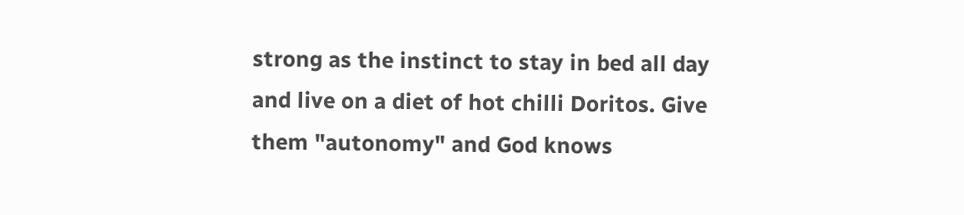strong as the instinct to stay in bed all day and live on a diet of hot chilli Doritos. Give them "autonomy" and God knows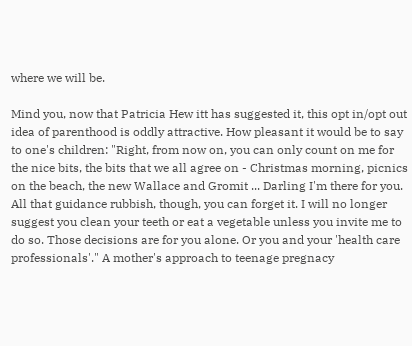where we will be.

Mind you, now that Patricia Hew itt has suggested it, this opt in/opt out idea of parenthood is oddly attractive. How pleasant it would be to say to one's children: "Right, from now on, you can only count on me for the nice bits, the bits that we all agree on - Christmas morning, picnics on the beach, the new Wallace and Gromit ... Darling I'm there for you. All that guidance rubbish, though, you can forget it. I will no longer suggest you clean your teeth or eat a vegetable unless you invite me to do so. Those decisions are for you alone. Or you and your 'health care professionals'." A mother's approach to teenage pregnacy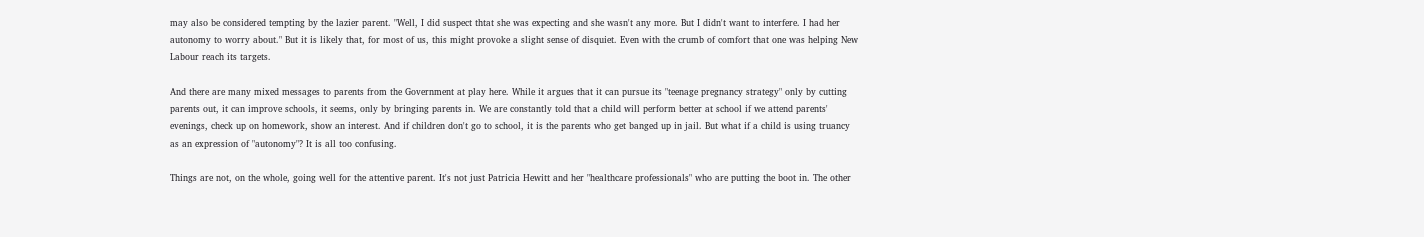may also be considered tempting by the lazier parent. "Well, I did suspect thtat she was expecting and she wasn't any more. But I didn't want to interfere. I had her autonomy to worry about." But it is likely that, for most of us, this might provoke a slight sense of disquiet. Even with the crumb of comfort that one was helping New Labour reach its targets.

And there are many mixed messages to parents from the Government at play here. While it argues that it can pursue its "teenage pregnancy strategy" only by cutting parents out, it can improve schools, it seems, only by bringing parents in. We are constantly told that a child will perform better at school if we attend parents' evenings, check up on homework, show an interest. And if children don't go to school, it is the parents who get banged up in jail. But what if a child is using truancy as an expression of "autonomy"? It is all too confusing.

Things are not, on the whole, going well for the attentive parent. It's not just Patricia Hewitt and her "healthcare professionals" who are putting the boot in. The other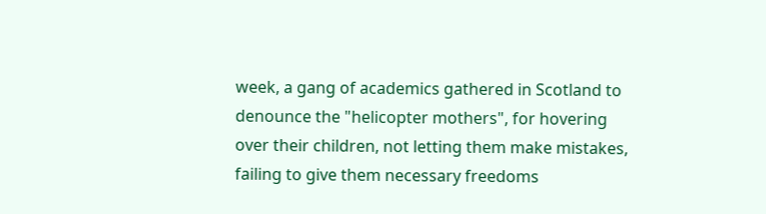week, a gang of academics gathered in Scotland to denounce the "helicopter mothers", for hovering over their children, not letting them make mistakes, failing to give them necessary freedoms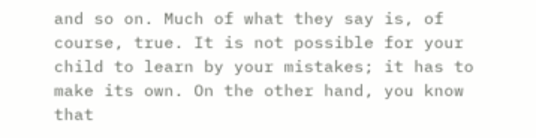and so on. Much of what they say is, of course, true. It is not possible for your child to learn by your mistakes; it has to make its own. On the other hand, you know that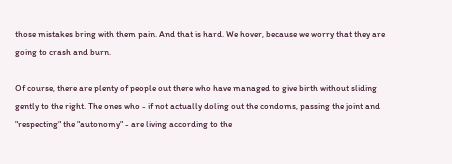those mistakes bring with them pain. And that is hard. We hover, because we worry that they are going to crash and burn.

Of course, there are plenty of people out there who have managed to give birth without sliding gently to the right. The ones who - if not actually doling out the condoms, passing the joint and "respecting" the "autonomy" - are living according to the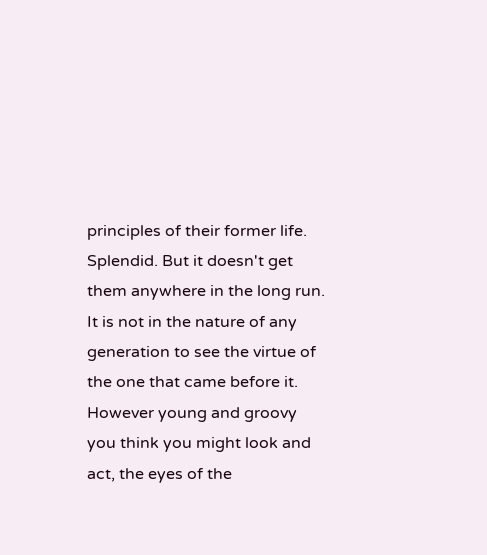principles of their former life. Splendid. But it doesn't get them anywhere in the long run. It is not in the nature of any generation to see the virtue of the one that came before it. However young and groovy you think you might look and act, the eyes of the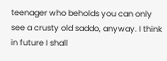teenager who beholds you can only see a crusty old saddo, anyway. I think in future I shall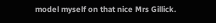model myself on that nice Mrs Gillick.